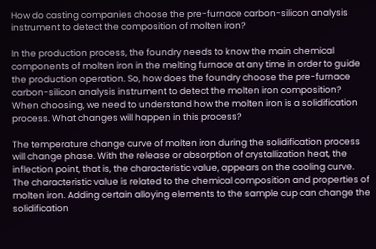How do casting companies choose the pre-furnace carbon-silicon analysis instrument to detect the composition of molten iron?

In the production process, the foundry needs to know the main chemical components of molten iron in the melting furnace at any time in order to guide the production operation. So, how does the foundry choose the pre-furnace carbon-silicon analysis instrument to detect the molten iron composition? When choosing, we need to understand how the molten iron is a solidification process. What changes will happen in this process?

The temperature change curve of molten iron during the solidification process will change phase. With the release or absorption of crystallization heat, the inflection point, that is, the characteristic value, appears on the cooling curve. The characteristic value is related to the chemical composition and properties of molten iron. Adding certain alloying elements to the sample cup can change the solidification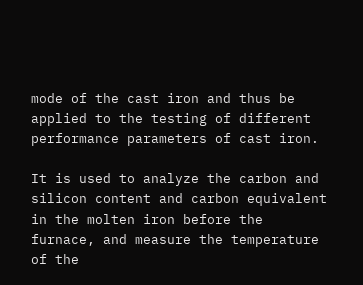mode of the cast iron and thus be applied to the testing of different performance parameters of cast iron.

It is used to analyze the carbon and silicon content and carbon equivalent in the molten iron before the furnace, and measure the temperature of the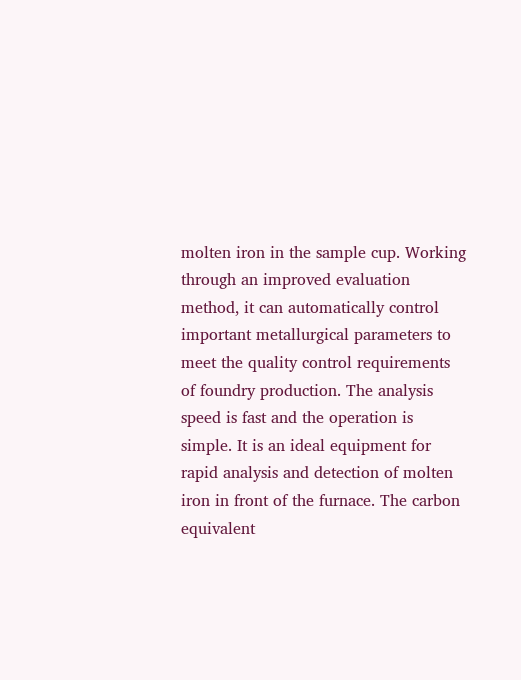molten iron in the sample cup. Working through an improved evaluation method, it can automatically control important metallurgical parameters to meet the quality control requirements of foundry production. The analysis speed is fast and the operation is simple. It is an ideal equipment for rapid analysis and detection of molten iron in front of the furnace. The carbon equivalent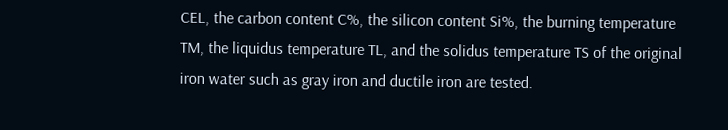CEL, the carbon content C%, the silicon content Si%, the burning temperature TM, the liquidus temperature TL, and the solidus temperature TS of the original iron water such as gray iron and ductile iron are tested.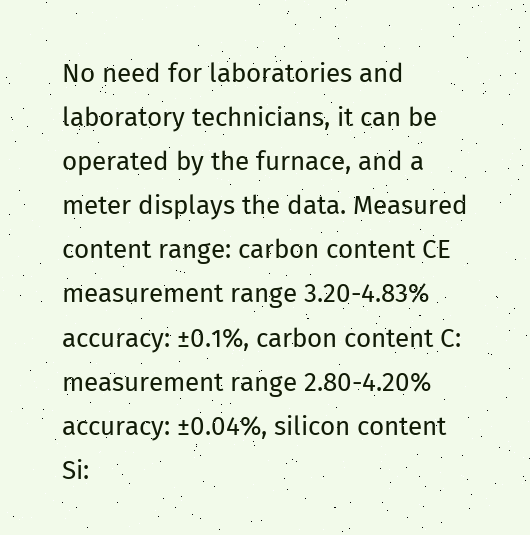No need for laboratories and laboratory technicians, it can be operated by the furnace, and a meter displays the data. Measured content range: carbon content CE measurement range 3.20-4.83% accuracy: ±0.1%, carbon content C: measurement range 2.80-4.20% accuracy: ±0.04%, silicon content Si: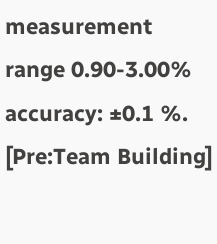measurement range 0.90-3.00% accuracy: ±0.1 %.
[Pre:Team Building]